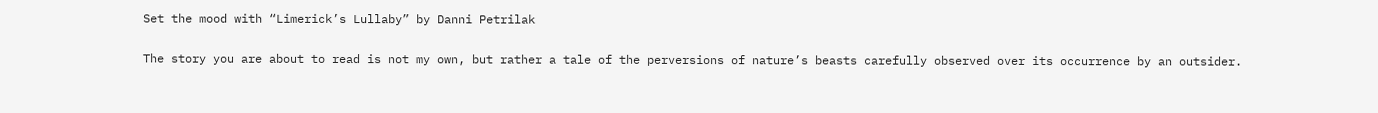Set the mood with “Limerick’s Lullaby” by Danni Petrilak

The story you are about to read is not my own, but rather a tale of the perversions of nature’s beasts carefully observed over its occurrence by an outsider.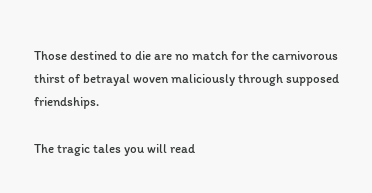Those destined to die are no match for the carnivorous thirst of betrayal woven maliciously through supposed friendships.

The tragic tales you will read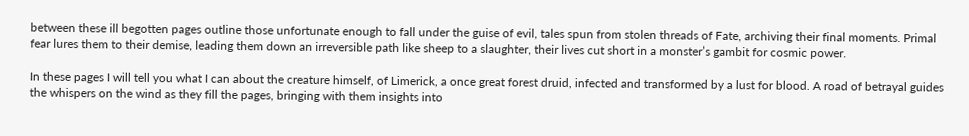between these ill begotten pages outline those unfortunate enough to fall under the guise of evil, tales spun from stolen threads of Fate, archiving their final moments. Primal fear lures them to their demise, leading them down an irreversible path like sheep to a slaughter, their lives cut short in a monster’s gambit for cosmic power.

In these pages I will tell you what I can about the creature himself, of Limerick, a once great forest druid, infected and transformed by a lust for blood. A road of betrayal guides the whispers on the wind as they fill the pages, bringing with them insights into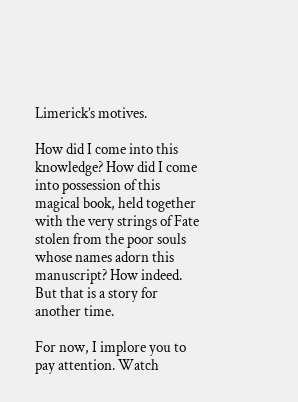Limerick’s motives.

How did I come into this knowledge? How did I come into possession of this magical book, held together with the very strings of Fate stolen from the poor souls whose names adorn this manuscript? How indeed. But that is a story for another time.

For now, I implore you to pay attention. Watch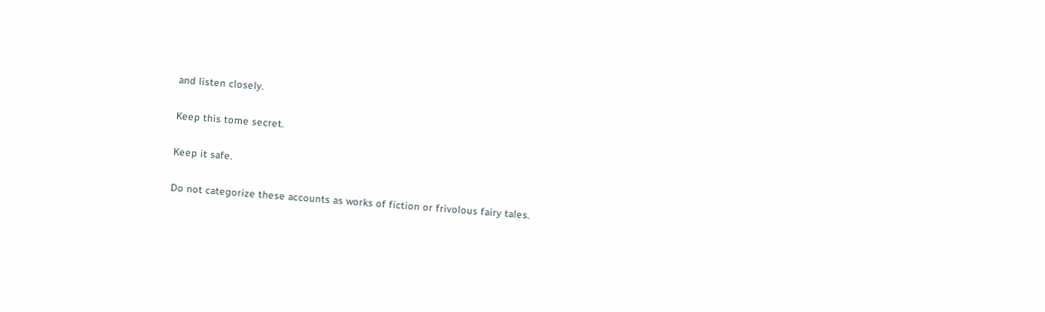and listen closely.

Keep this tome secret.

Keep it safe.

Do not categorize these accounts as works of fiction or frivolous fairy tales.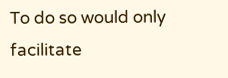To do so would only facilitate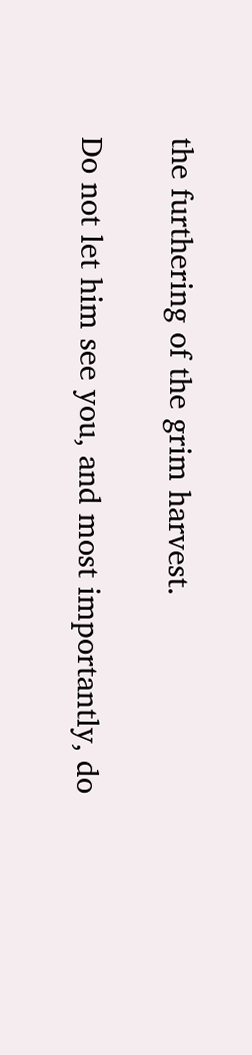the furthering of the grim harvest.

Do not let him see you, and most importantly, do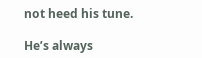not heed his tune.

He’s always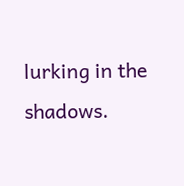lurking in the shadows.